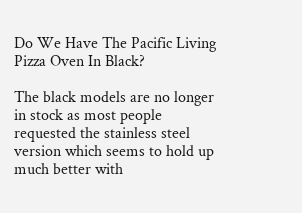Do We Have The Pacific Living Pizza Oven In Black?

The black models are no longer in stock as most people requested the stainless steel version which seems to hold up much better with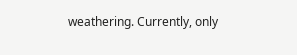weathering. Currently, only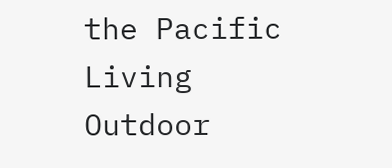the Pacific Living Outdoor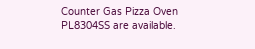Counter Gas Pizza Oven PL8304SS are available.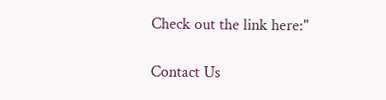Check out the link here:"

Contact Us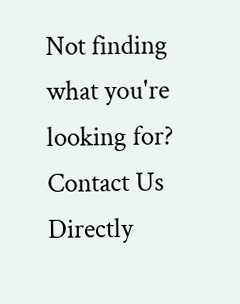Not finding what you're looking for? Contact Us Directly